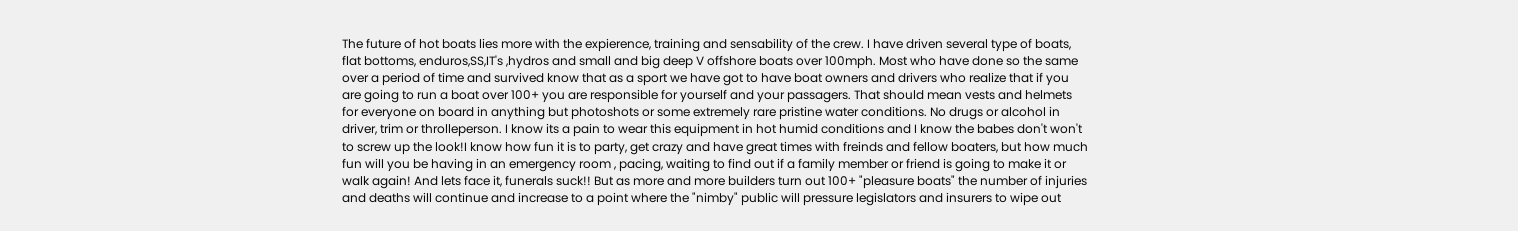The future of hot boats lies more with the expierence, training and sensability of the crew. I have driven several type of boats, flat bottoms, enduros,SS,IT's ,hydros and small and big deep V offshore boats over 100mph. Most who have done so the same over a period of time and survived know that as a sport we have got to have boat owners and drivers who realize that if you are going to run a boat over 100+ you are responsible for yourself and your passagers. That should mean vests and helmets for everyone on board in anything but photoshots or some extremely rare pristine water conditions. No drugs or alcohol in driver, trim or throlleperson. I know its a pain to wear this equipment in hot humid conditions and I know the babes don't won't to screw up the look!I know how fun it is to party, get crazy and have great times with freinds and fellow boaters, but how much fun will you be having in an emergency room , pacing, waiting to find out if a family member or friend is going to make it or walk again! And lets face it, funerals suck!! But as more and more builders turn out 100+ "pleasure boats" the number of injuries and deaths will continue and increase to a point where the "nimby" public will pressure legislators and insurers to wipe out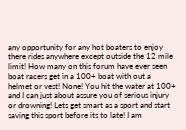any opportunity for any hot boaters to enjoy there rides anywhere except outside the 12 mile limit! How many on this forum have ever seen boat racers get in a 100+ boat with out a helmet or vest! None! You hit the water at 100+ and I can just about assure you of serious injury or drowning! Lets get smart as a sport and start saving this sport before its to late! I am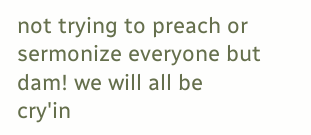not trying to preach or sermonize everyone but dam! we will all be cry'in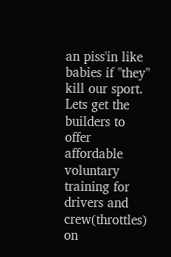an piss'in like babies if "they" kill our sport. Lets get the builders to offer affordable voluntary training for drivers and crew(throttles) on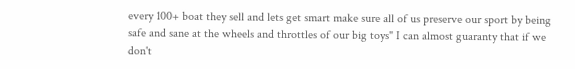every 100+ boat they sell and lets get smart make sure all of us preserve our sport by being safe and sane at the wheels and throttles of our big toys" I can almost guaranty that if we don't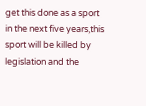get this done as a sport in the next five years,this sport will be killed by legislation and the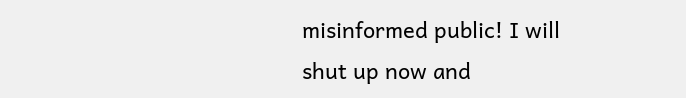misinformed public! I will shut up now and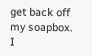get back off my soapbox.
I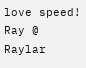love speed!
Ray @ Raylar